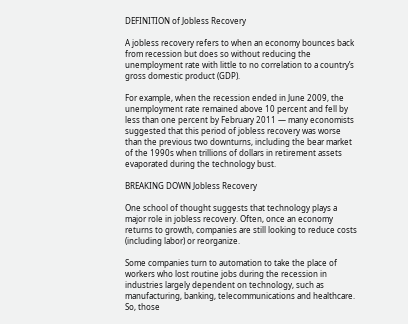DEFINITION of Jobless Recovery

A jobless recovery refers to when an economy bounces back from recession but does so without reducing the unemployment rate with little to no correlation to a country’s gross domestic product (GDP).

For example, when the recession ended in June 2009, the unemployment rate remained above 10 percent and fell by less than one percent by February 2011 — many economists suggested that this period of jobless recovery was worse than the previous two downturns, including the bear market of the 1990s when trillions of dollars in retirement assets evaporated during the technology bust.

BREAKING DOWN Jobless Recovery

One school of thought suggests that technology plays a major role in jobless recovery. Often, once an economy returns to growth, companies are still looking to reduce costs (including labor) or reorganize.

Some companies turn to automation to take the place of workers who lost routine jobs during the recession in industries largely dependent on technology, such as manufacturing, banking, telecommunications and healthcare. So, those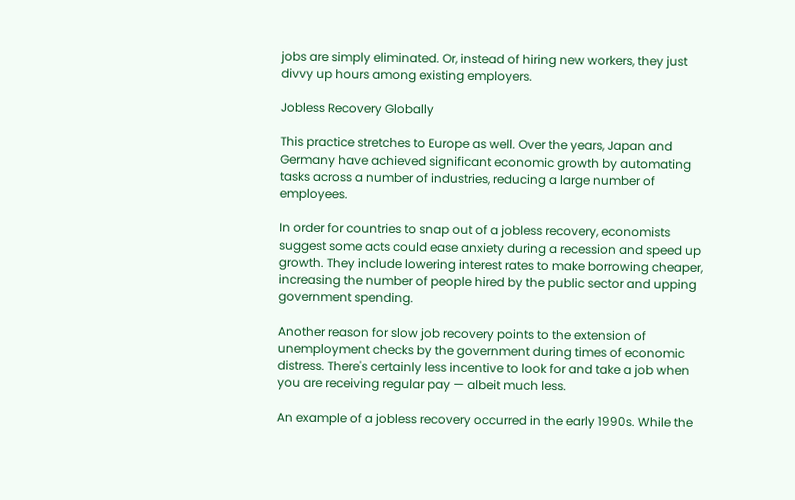jobs are simply eliminated. Or, instead of hiring new workers, they just divvy up hours among existing employers.

Jobless Recovery Globally

This practice stretches to Europe as well. Over the years, Japan and Germany have achieved significant economic growth by automating tasks across a number of industries, reducing a large number of employees.

In order for countries to snap out of a jobless recovery, economists suggest some acts could ease anxiety during a recession and speed up growth. They include lowering interest rates to make borrowing cheaper, increasing the number of people hired by the public sector and upping government spending.

Another reason for slow job recovery points to the extension of unemployment checks by the government during times of economic distress. There's certainly less incentive to look for and take a job when you are receiving regular pay — albeit much less.

An example of a jobless recovery occurred in the early 1990s. While the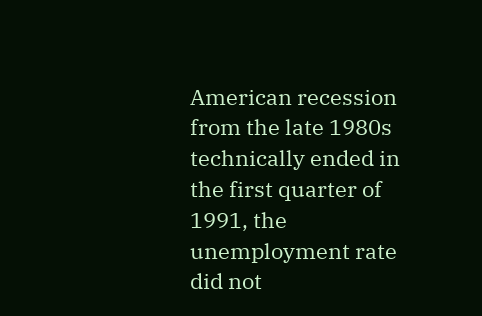American recession from the late 1980s technically ended in the first quarter of 1991, the unemployment rate did not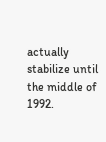actually stabilize until the middle of 1992.